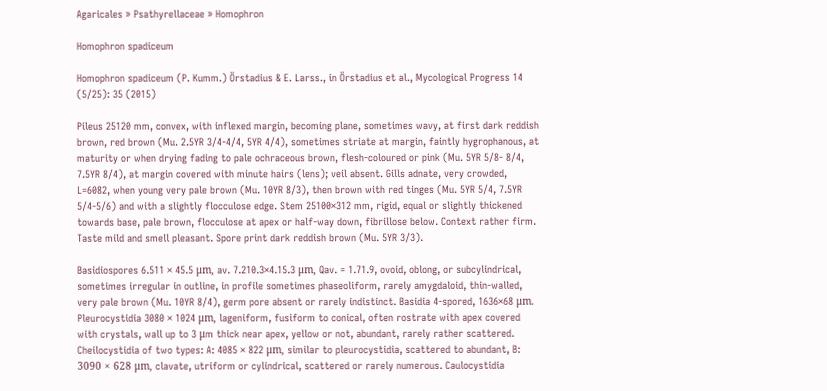Agaricales » Psathyrellaceae » Homophron

Homophron spadiceum

Homophron spadiceum (P. Kumm.) Örstadius & E. Larss., in Örstadius et al., Mycological Progress 14 (5/25): 35 (2015)

Pileus 25120 mm, convex, with inflexed margin, becoming plane, sometimes wavy, at first dark reddish brown, red brown (Mu. 2.5YR 3/4-4/4, 5YR 4/4), sometimes striate at margin, faintly hygrophanous, at maturity or when drying fading to pale ochraceous brown, flesh-coloured or pink (Mu. 5YR 5/8- 8/4, 7.5YR 8/4), at margin covered with minute hairs (lens); veil absent. Gills adnate, very crowded, L=6082, when young very pale brown (Mu. 10YR 8/3), then brown with red tinges (Mu. 5YR 5/4, 7.5YR 5/4-5/6) and with a slightly flocculose edge. Stem 25100×312 mm, rigid, equal or slightly thickened towards base, pale brown, flocculose at apex or half-way down, fibrillose below. Context rather firm. Taste mild and smell pleasant. Spore print dark reddish brown (Mu. 5YR 3/3).

Basidiospores 6.511 × 45.5 μm, av. 7.210.3×4.15.3 μm, Qav. = 1.71.9, ovoid, oblong, or subcylindrical, sometimes irregular in outline, in profile sometimes phaseoliform, rarely amygdaloid, thin-walled, very pale brown (Mu. 10YR 8/4), germ pore absent or rarely indistinct. Basidia 4-spored, 1636×68 μm. Pleurocystidia 3080 × 1024 μm, lageniform, fusiform to conical, often rostrate with apex covered with crystals, wall up to 3 μm thick near apex, yellow or not, abundant, rarely rather scattered. Cheilocystidia of two types: A: 4085 × 822 μm, similar to pleurocystidia, scattered to abundant, B: 3090 × 628 μm, clavate, utriform or cylindrical, scattered or rarely numerous. Caulocystidia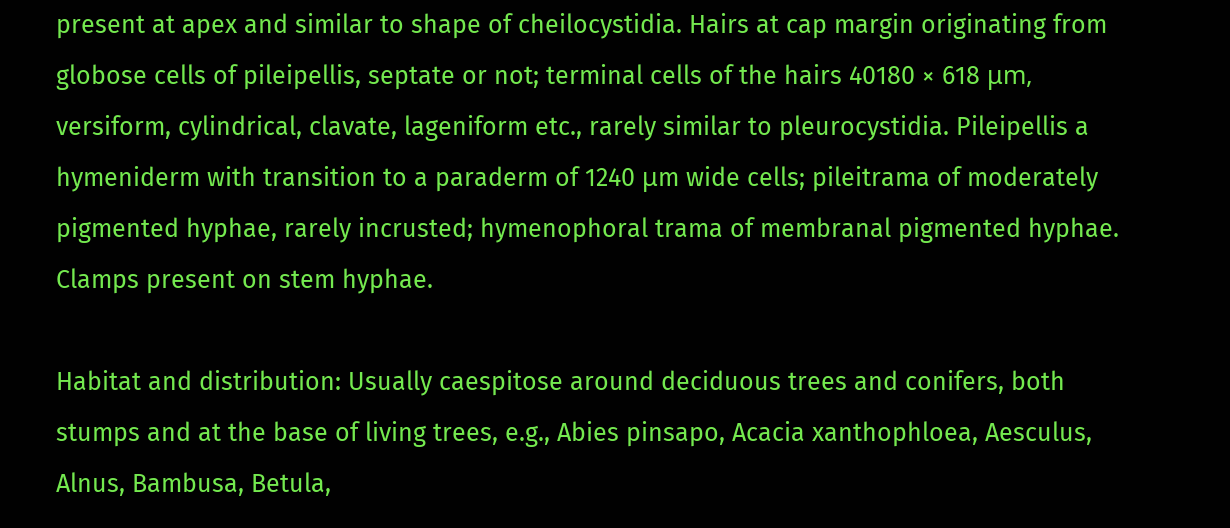present at apex and similar to shape of cheilocystidia. Hairs at cap margin originating from globose cells of pileipellis, septate or not; terminal cells of the hairs 40180 × 618 μm, versiform, cylindrical, clavate, lageniform etc., rarely similar to pleurocystidia. Pileipellis a hymeniderm with transition to a paraderm of 1240 μm wide cells; pileitrama of moderately pigmented hyphae, rarely incrusted; hymenophoral trama of membranal pigmented hyphae. Clamps present on stem hyphae.

Habitat and distribution: Usually caespitose around deciduous trees and conifers, both stumps and at the base of living trees, e.g., Abies pinsapo, Acacia xanthophloea, Aesculus, Alnus, Bambusa, Betula,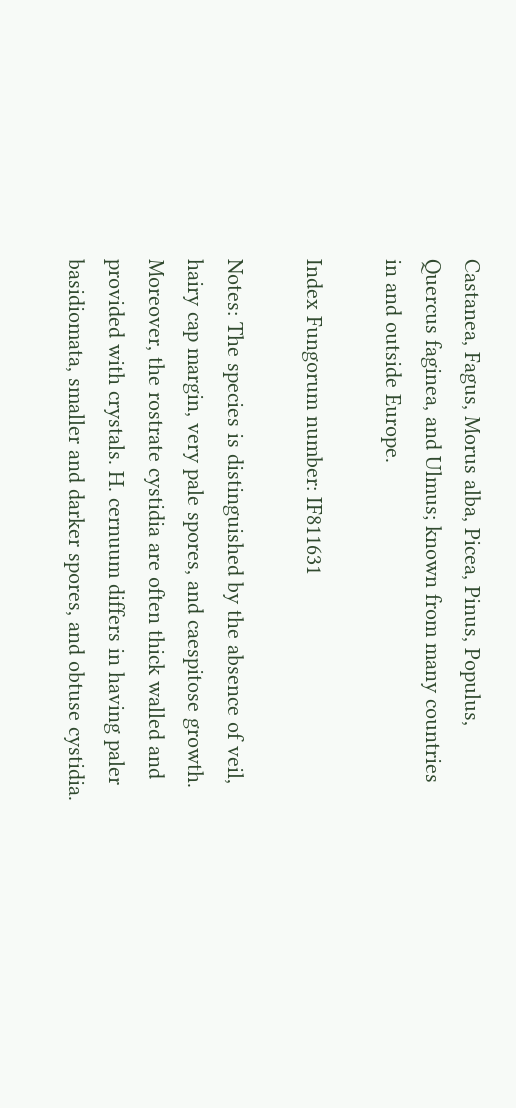Castanea, Fagus, Morus alba, Picea, Pinus, Populus, Quercus faginea, and Ulmus; known from many countries in and outside Europe.

Index Fungorum number: IF811631

Notes: The species is distinguished by the absence of veil, hairy cap margin, very pale spores, and caespitose growth. Moreover, the rostrate cystidia are often thick walled and provided with crystals. H. cernuum differs in having paler basidiomata, smaller and darker spores, and obtuse cystidia.